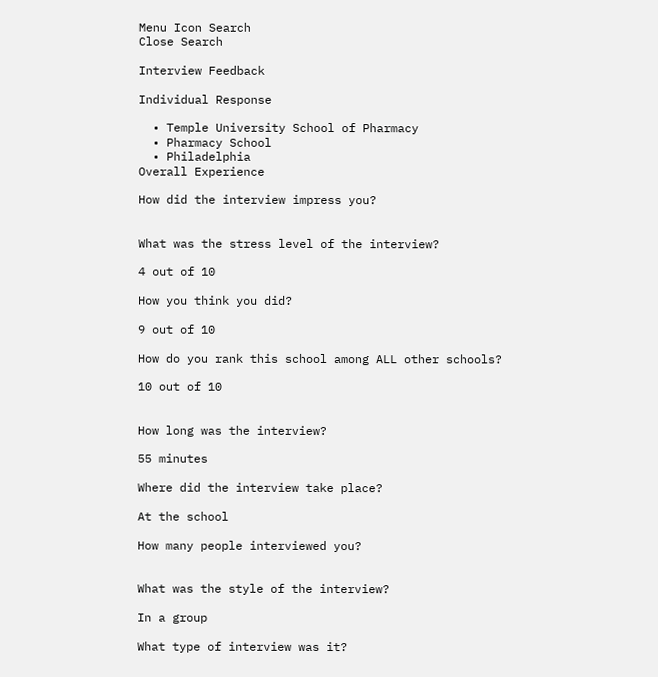Menu Icon Search
Close Search

Interview Feedback

Individual Response

  • Temple University School of Pharmacy
  • Pharmacy School
  • Philadelphia
Overall Experience

How did the interview impress you?


What was the stress level of the interview?

4 out of 10

How you think you did?

9 out of 10

How do you rank this school among ALL other schools?

10 out of 10


How long was the interview?

55 minutes

Where did the interview take place?

At the school

How many people interviewed you?


What was the style of the interview?

In a group

What type of interview was it?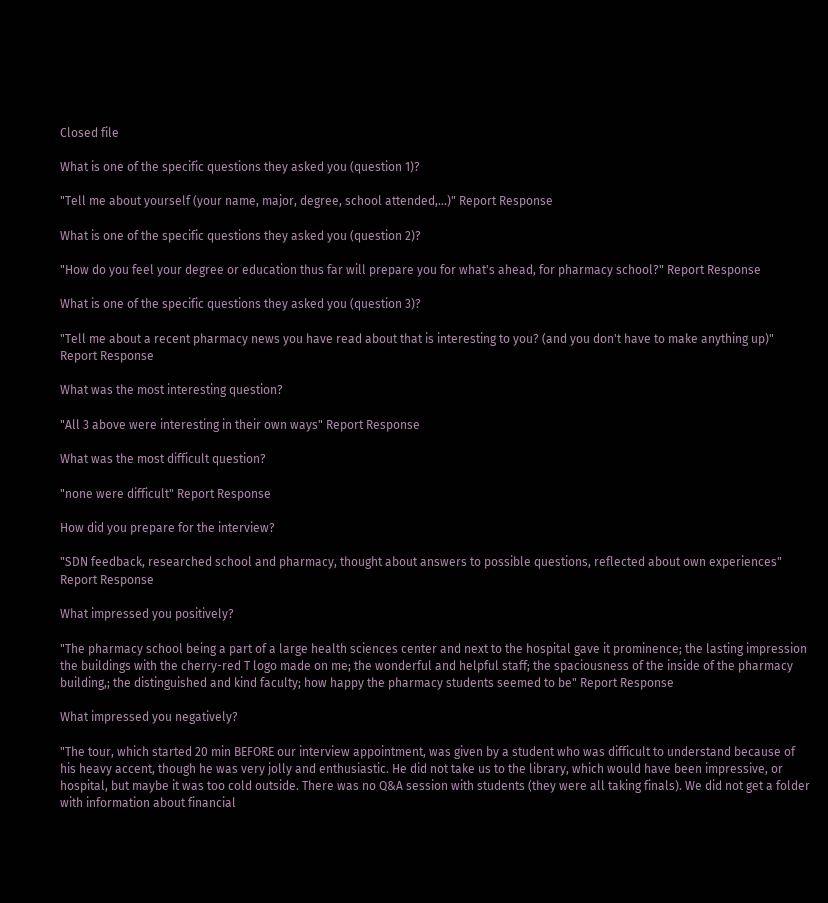Closed file

What is one of the specific questions they asked you (question 1)?

"Tell me about yourself (your name, major, degree, school attended,...)" Report Response

What is one of the specific questions they asked you (question 2)?

"How do you feel your degree or education thus far will prepare you for what's ahead, for pharmacy school?" Report Response

What is one of the specific questions they asked you (question 3)?

"Tell me about a recent pharmacy news you have read about that is interesting to you? (and you don't have to make anything up)" Report Response

What was the most interesting question?

"All 3 above were interesting in their own ways" Report Response

What was the most difficult question?

"none were difficult" Report Response

How did you prepare for the interview?

"SDN feedback, researched school and pharmacy, thought about answers to possible questions, reflected about own experiences" Report Response

What impressed you positively?

"The pharmacy school being a part of a large health sciences center and next to the hospital gave it prominence; the lasting impression the buildings with the cherry-red T logo made on me; the wonderful and helpful staff; the spaciousness of the inside of the pharmacy building,; the distinguished and kind faculty; how happy the pharmacy students seemed to be" Report Response

What impressed you negatively?

"The tour, which started 20 min BEFORE our interview appointment, was given by a student who was difficult to understand because of his heavy accent, though he was very jolly and enthusiastic. He did not take us to the library, which would have been impressive, or hospital, but maybe it was too cold outside. There was no Q&A session with students (they were all taking finals). We did not get a folder with information about financial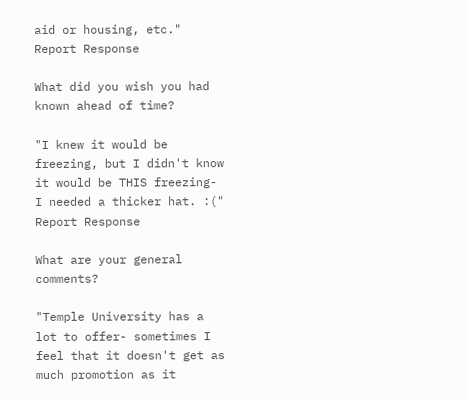aid or housing, etc." Report Response

What did you wish you had known ahead of time?

"I knew it would be freezing, but I didn't know it would be THIS freezing- I needed a thicker hat. :(" Report Response

What are your general comments?

"Temple University has a lot to offer- sometimes I feel that it doesn't get as much promotion as it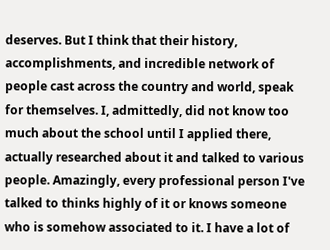deserves. But I think that their history, accomplishments, and incredible network of people cast across the country and world, speak for themselves. I, admittedly, did not know too much about the school until I applied there, actually researched about it and talked to various people. Amazingly, every professional person I've talked to thinks highly of it or knows someone who is somehow associated to it. I have a lot of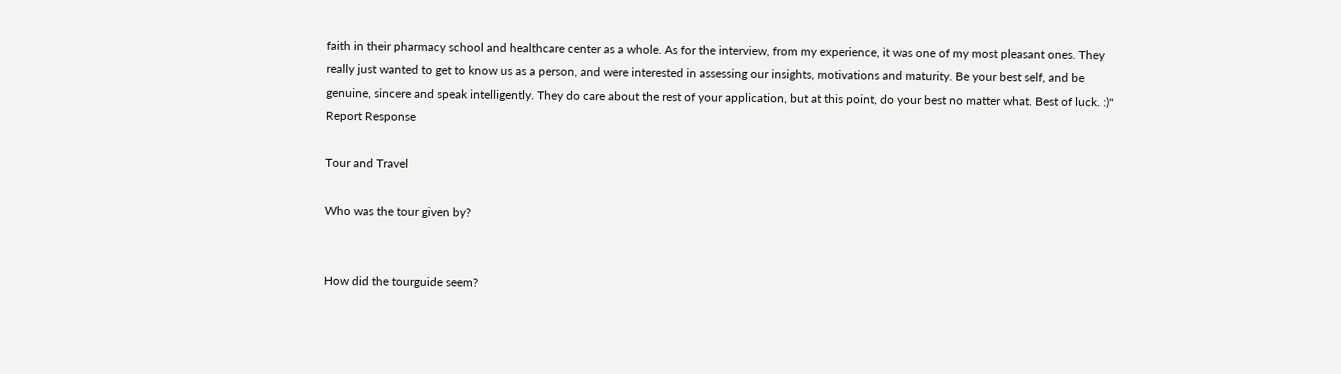faith in their pharmacy school and healthcare center as a whole. As for the interview, from my experience, it was one of my most pleasant ones. They really just wanted to get to know us as a person, and were interested in assessing our insights, motivations and maturity. Be your best self, and be genuine, sincere and speak intelligently. They do care about the rest of your application, but at this point, do your best no matter what. Best of luck. :)" Report Response

Tour and Travel

Who was the tour given by?


How did the tourguide seem?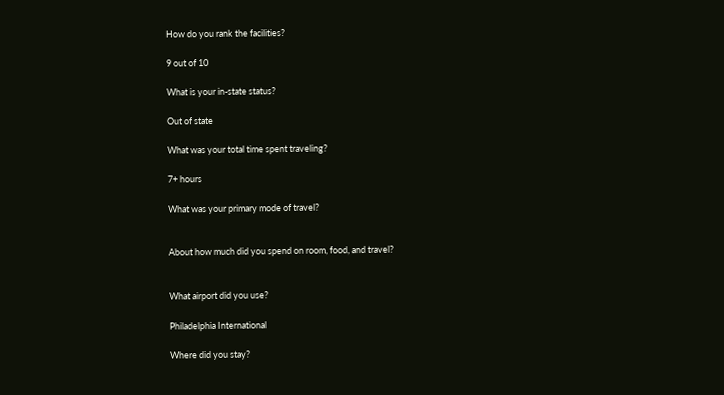How do you rank the facilities?

9 out of 10

What is your in-state status?

Out of state

What was your total time spent traveling?

7+ hours

What was your primary mode of travel?


About how much did you spend on room, food, and travel?


What airport did you use?

Philadelphia International

Where did you stay?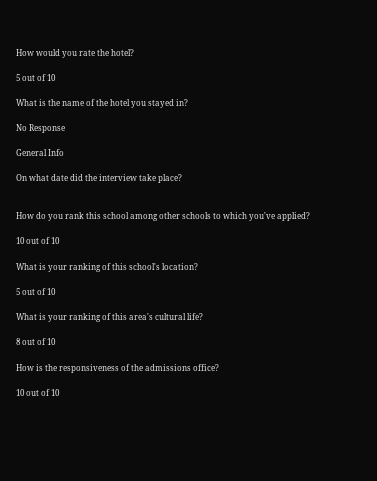How would you rate the hotel?

5 out of 10

What is the name of the hotel you stayed in?

No Response

General Info

On what date did the interview take place?


How do you rank this school among other schools to which you've applied?

10 out of 10

What is your ranking of this school's location?

5 out of 10

What is your ranking of this area's cultural life?

8 out of 10

How is the responsiveness of the admissions office?

10 out of 10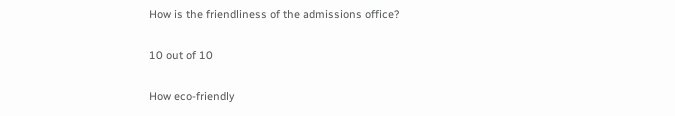How is the friendliness of the admissions office?

10 out of 10

How eco-friendly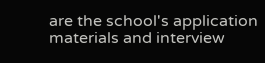are the school's application materials and interview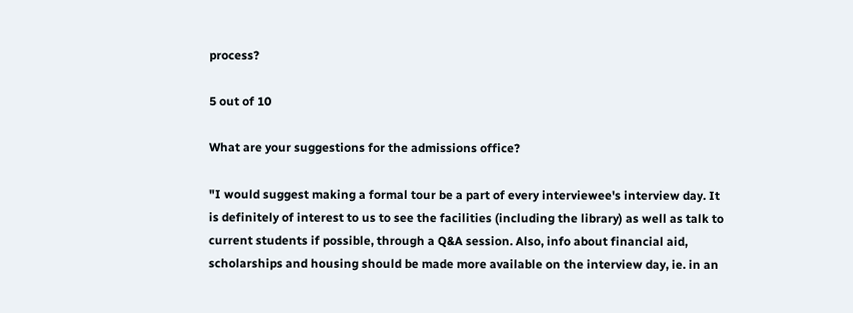process?

5 out of 10

What are your suggestions for the admissions office?

"I would suggest making a formal tour be a part of every interviewee's interview day. It is definitely of interest to us to see the facilities (including the library) as well as talk to current students if possible, through a Q&A session. Also, info about financial aid, scholarships and housing should be made more available on the interview day, ie. in an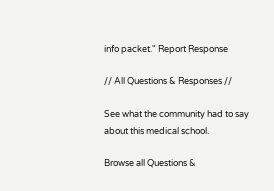info packet." Report Response

// All Questions & Responses //

See what the community had to say about this medical school.

Browse all Questions &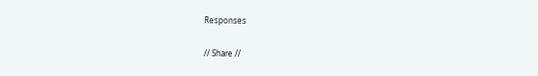Responses

// Share //